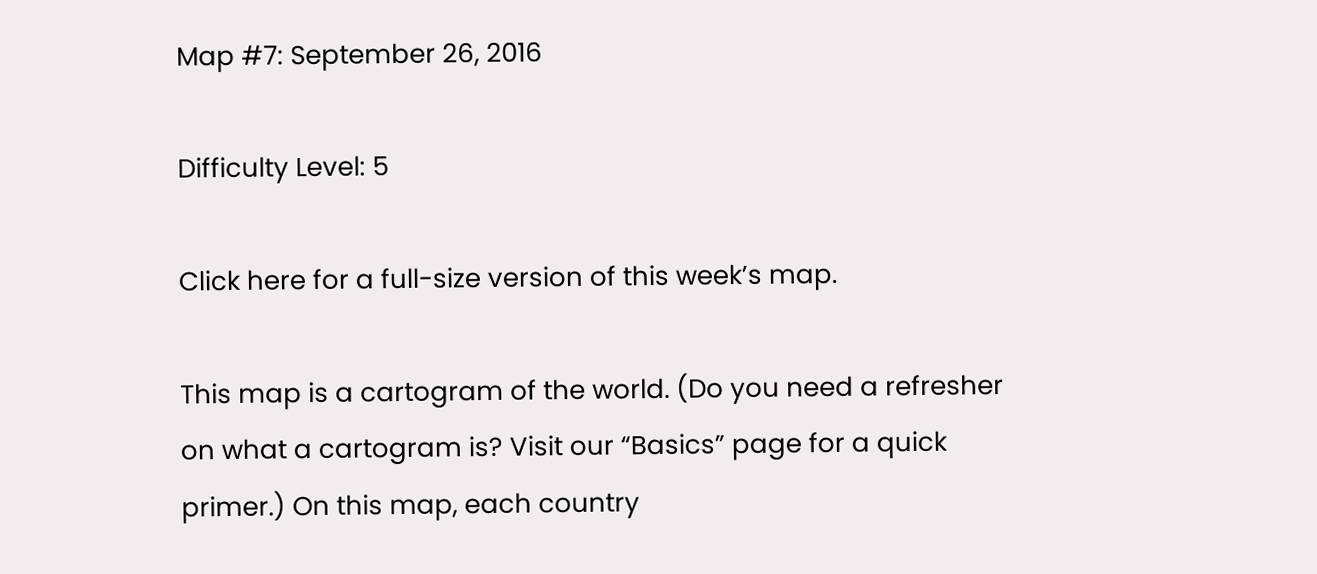Map #7: September 26, 2016

Difficulty Level: 5

Click here for a full-size version of this week’s map.

This map is a cartogram of the world. (Do you need a refresher on what a cartogram is? Visit our “Basics” page for a quick primer.) On this map, each country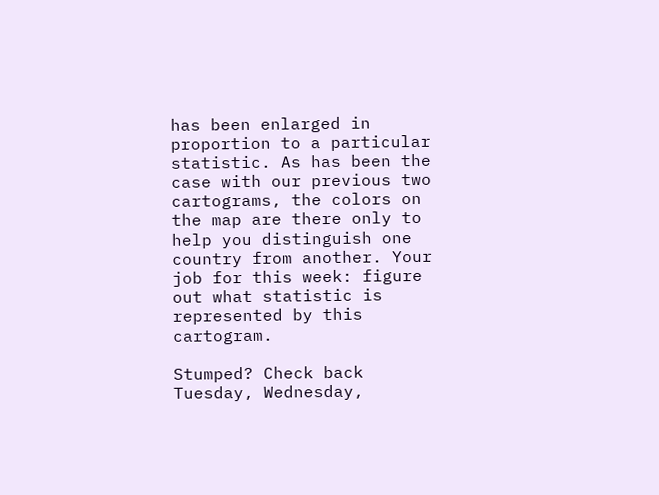has been enlarged in proportion to a particular statistic. As has been the case with our previous two cartograms, the colors on the map are there only to help you distinguish one country from another. Your job for this week: figure out what statistic is represented by this cartogram.

Stumped? Check back Tuesday, Wednesday,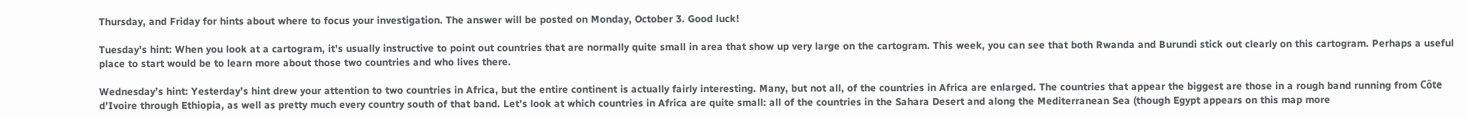Thursday, and Friday for hints about where to focus your investigation. The answer will be posted on Monday, October 3. Good luck!

Tuesday’s hint: When you look at a cartogram, it’s usually instructive to point out countries that are normally quite small in area that show up very large on the cartogram. This week, you can see that both Rwanda and Burundi stick out clearly on this cartogram. Perhaps a useful place to start would be to learn more about those two countries and who lives there.

Wednesday’s hint: Yesterday’s hint drew your attention to two countries in Africa, but the entire continent is actually fairly interesting. Many, but not all, of the countries in Africa are enlarged. The countries that appear the biggest are those in a rough band running from Côte d’Ivoire through Ethiopia, as well as pretty much every country south of that band. Let’s look at which countries in Africa are quite small: all of the countries in the Sahara Desert and along the Mediterranean Sea (though Egypt appears on this map more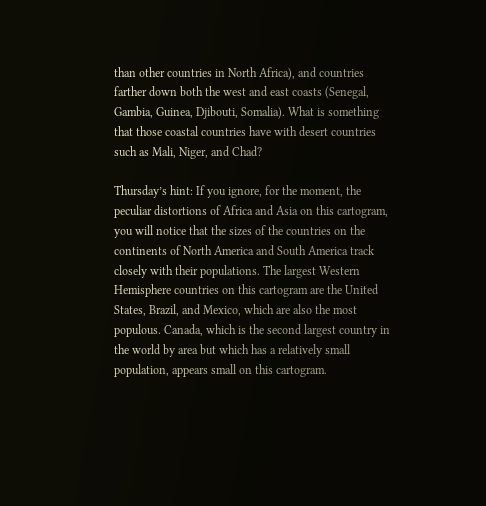than other countries in North Africa), and countries farther down both the west and east coasts (Senegal, Gambia, Guinea, Djibouti, Somalia). What is something that those coastal countries have with desert countries such as Mali, Niger, and Chad?

Thursday’s hint: If you ignore, for the moment, the peculiar distortions of Africa and Asia on this cartogram, you will notice that the sizes of the countries on the continents of North America and South America track closely with their populations. The largest Western Hemisphere countries on this cartogram are the United States, Brazil, and Mexico, which are also the most populous. Canada, which is the second largest country in the world by area but which has a relatively small population, appears small on this cartogram.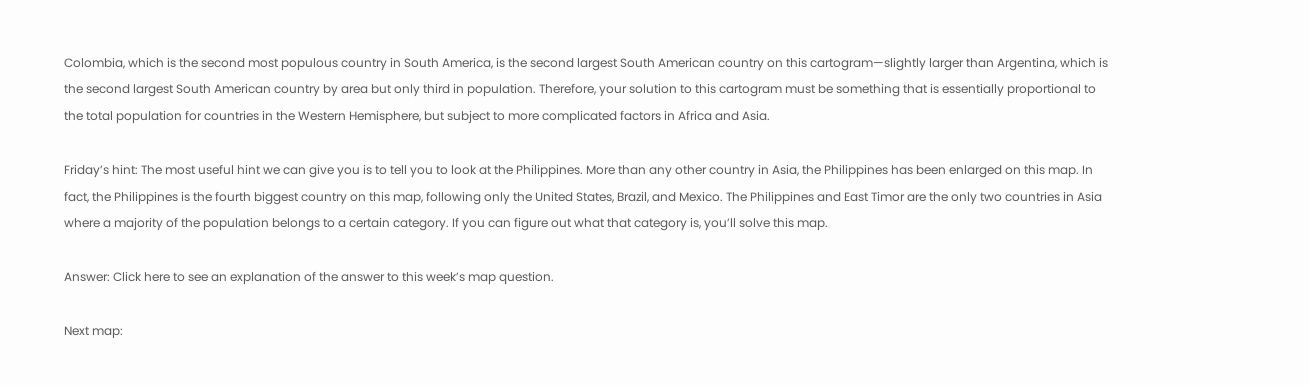Colombia, which is the second most populous country in South America, is the second largest South American country on this cartogram—slightly larger than Argentina, which is the second largest South American country by area but only third in population. Therefore, your solution to this cartogram must be something that is essentially proportional to the total population for countries in the Western Hemisphere, but subject to more complicated factors in Africa and Asia.

Friday’s hint: The most useful hint we can give you is to tell you to look at the Philippines. More than any other country in Asia, the Philippines has been enlarged on this map. In fact, the Philippines is the fourth biggest country on this map, following only the United States, Brazil, and Mexico. The Philippines and East Timor are the only two countries in Asia where a majority of the population belongs to a certain category. If you can figure out what that category is, you’ll solve this map.

Answer: Click here to see an explanation of the answer to this week’s map question.

Next map: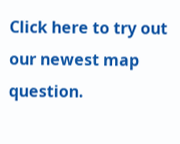Click here to try out our newest map question.